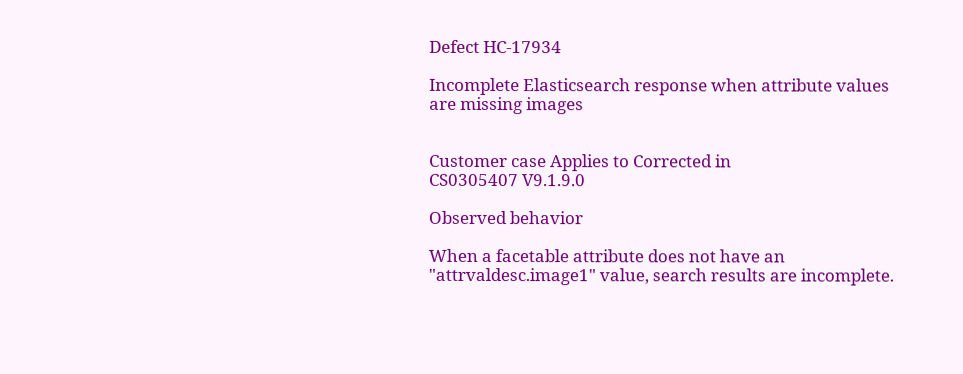Defect HC-17934

Incomplete Elasticsearch response when attribute values are missing images


Customer case Applies to Corrected in
CS0305407 V9.1.9.0

Observed behavior

When a facetable attribute does not have an "attrvaldesc.image1" value, search results are incomplete.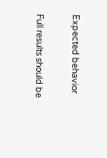Expected behavior

Full results should be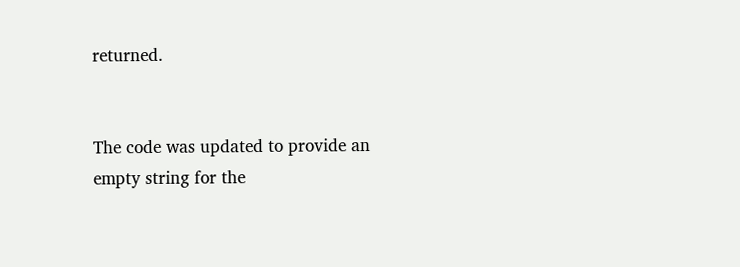returned.


The code was updated to provide an empty string for the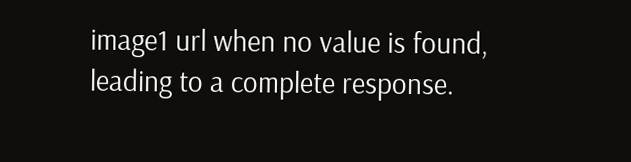image1 url when no value is found, leading to a complete response.